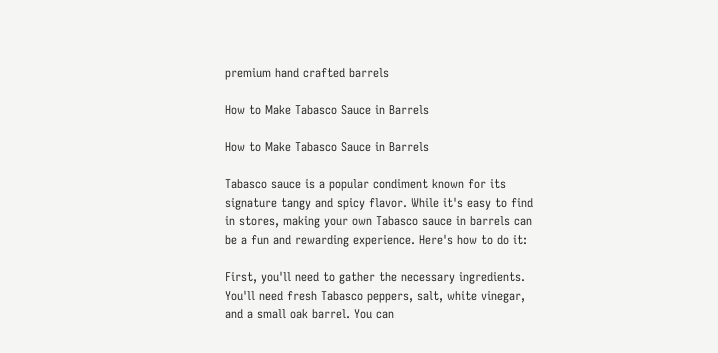premium hand crafted barrels

How to Make Tabasco Sauce in Barrels

How to Make Tabasco Sauce in Barrels

Tabasco sauce is a popular condiment known for its signature tangy and spicy flavor. While it's easy to find in stores, making your own Tabasco sauce in barrels can be a fun and rewarding experience. Here's how to do it:

First, you'll need to gather the necessary ingredients. You'll need fresh Tabasco peppers, salt, white vinegar, and a small oak barrel. You can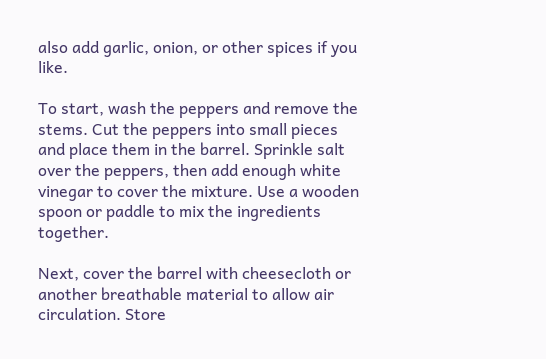also add garlic, onion, or other spices if you like.

To start, wash the peppers and remove the stems. Cut the peppers into small pieces and place them in the barrel. Sprinkle salt over the peppers, then add enough white vinegar to cover the mixture. Use a wooden spoon or paddle to mix the ingredients together.

Next, cover the barrel with cheesecloth or another breathable material to allow air circulation. Store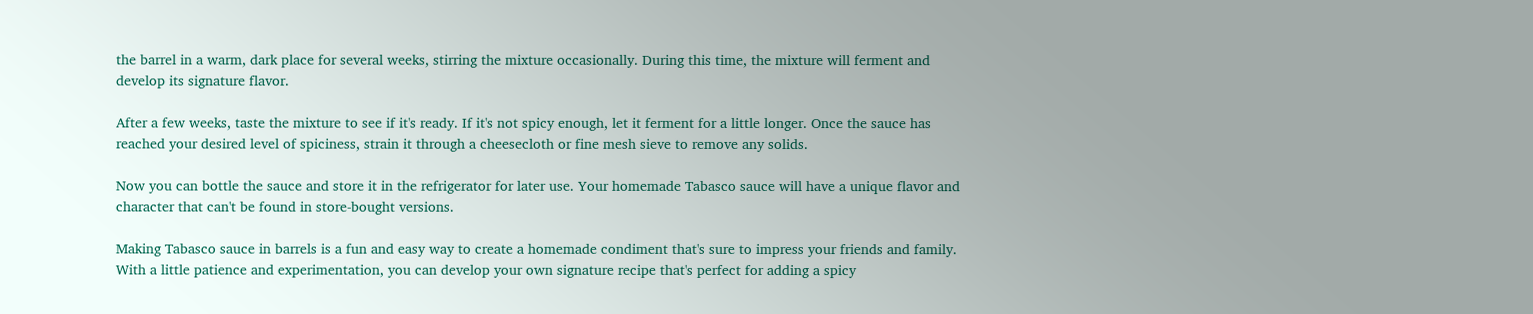the barrel in a warm, dark place for several weeks, stirring the mixture occasionally. During this time, the mixture will ferment and develop its signature flavor.

After a few weeks, taste the mixture to see if it's ready. If it's not spicy enough, let it ferment for a little longer. Once the sauce has reached your desired level of spiciness, strain it through a cheesecloth or fine mesh sieve to remove any solids.

Now you can bottle the sauce and store it in the refrigerator for later use. Your homemade Tabasco sauce will have a unique flavor and character that can't be found in store-bought versions.

Making Tabasco sauce in barrels is a fun and easy way to create a homemade condiment that's sure to impress your friends and family. With a little patience and experimentation, you can develop your own signature recipe that's perfect for adding a spicy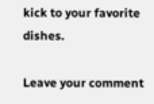kick to your favorite dishes.

Leave your comment